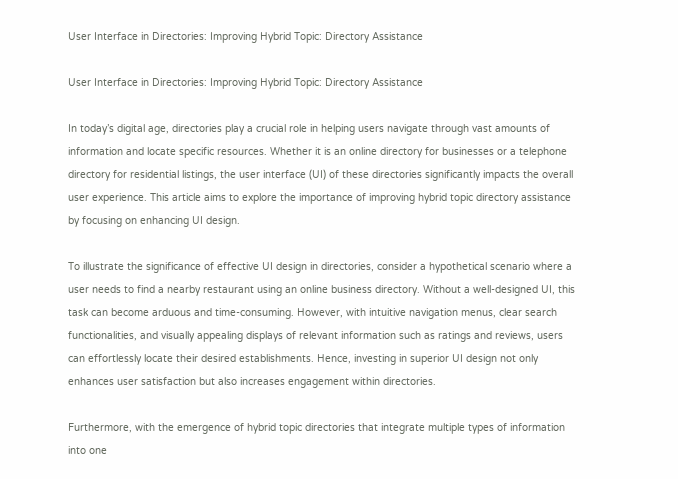User Interface in Directories: Improving Hybrid Topic: Directory Assistance

User Interface in Directories: Improving Hybrid Topic: Directory Assistance

In today’s digital age, directories play a crucial role in helping users navigate through vast amounts of information and locate specific resources. Whether it is an online directory for businesses or a telephone directory for residential listings, the user interface (UI) of these directories significantly impacts the overall user experience. This article aims to explore the importance of improving hybrid topic directory assistance by focusing on enhancing UI design.

To illustrate the significance of effective UI design in directories, consider a hypothetical scenario where a user needs to find a nearby restaurant using an online business directory. Without a well-designed UI, this task can become arduous and time-consuming. However, with intuitive navigation menus, clear search functionalities, and visually appealing displays of relevant information such as ratings and reviews, users can effortlessly locate their desired establishments. Hence, investing in superior UI design not only enhances user satisfaction but also increases engagement within directories.

Furthermore, with the emergence of hybrid topic directories that integrate multiple types of information into one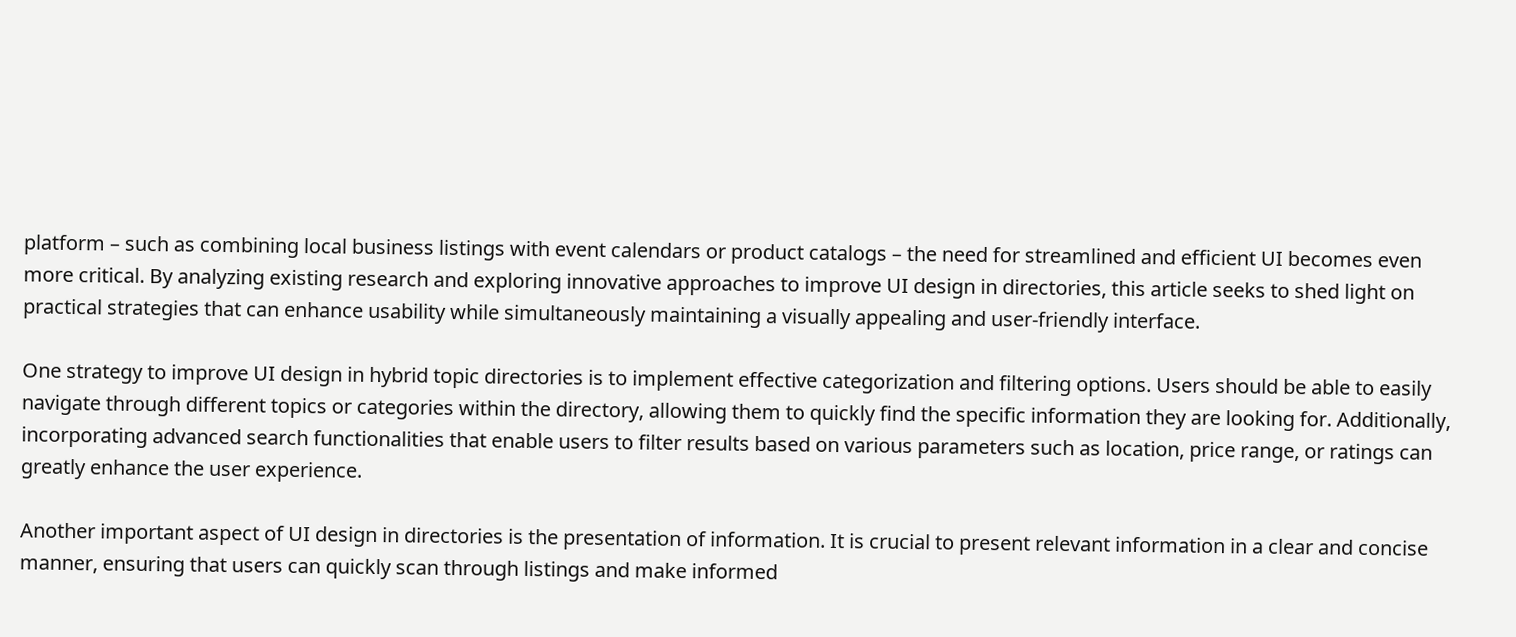platform – such as combining local business listings with event calendars or product catalogs – the need for streamlined and efficient UI becomes even more critical. By analyzing existing research and exploring innovative approaches to improve UI design in directories, this article seeks to shed light on practical strategies that can enhance usability while simultaneously maintaining a visually appealing and user-friendly interface.

One strategy to improve UI design in hybrid topic directories is to implement effective categorization and filtering options. Users should be able to easily navigate through different topics or categories within the directory, allowing them to quickly find the specific information they are looking for. Additionally, incorporating advanced search functionalities that enable users to filter results based on various parameters such as location, price range, or ratings can greatly enhance the user experience.

Another important aspect of UI design in directories is the presentation of information. It is crucial to present relevant information in a clear and concise manner, ensuring that users can quickly scan through listings and make informed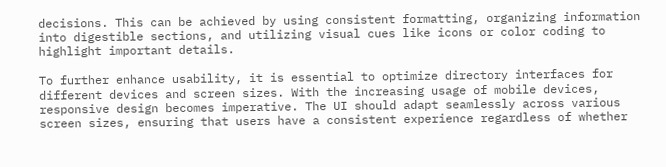decisions. This can be achieved by using consistent formatting, organizing information into digestible sections, and utilizing visual cues like icons or color coding to highlight important details.

To further enhance usability, it is essential to optimize directory interfaces for different devices and screen sizes. With the increasing usage of mobile devices, responsive design becomes imperative. The UI should adapt seamlessly across various screen sizes, ensuring that users have a consistent experience regardless of whether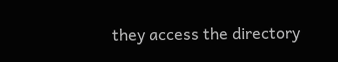they access the directory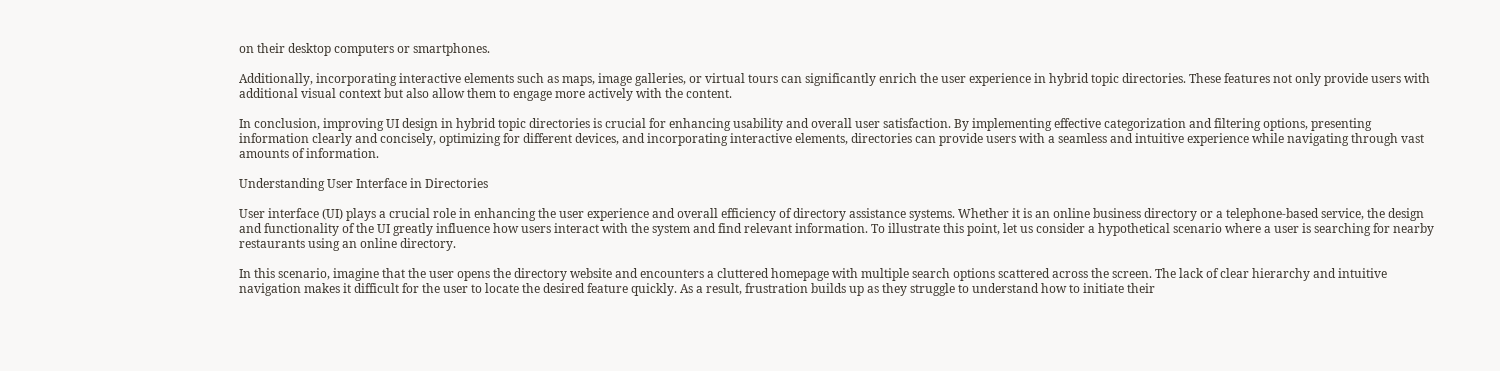on their desktop computers or smartphones.

Additionally, incorporating interactive elements such as maps, image galleries, or virtual tours can significantly enrich the user experience in hybrid topic directories. These features not only provide users with additional visual context but also allow them to engage more actively with the content.

In conclusion, improving UI design in hybrid topic directories is crucial for enhancing usability and overall user satisfaction. By implementing effective categorization and filtering options, presenting information clearly and concisely, optimizing for different devices, and incorporating interactive elements, directories can provide users with a seamless and intuitive experience while navigating through vast amounts of information.

Understanding User Interface in Directories

User interface (UI) plays a crucial role in enhancing the user experience and overall efficiency of directory assistance systems. Whether it is an online business directory or a telephone-based service, the design and functionality of the UI greatly influence how users interact with the system and find relevant information. To illustrate this point, let us consider a hypothetical scenario where a user is searching for nearby restaurants using an online directory.

In this scenario, imagine that the user opens the directory website and encounters a cluttered homepage with multiple search options scattered across the screen. The lack of clear hierarchy and intuitive navigation makes it difficult for the user to locate the desired feature quickly. As a result, frustration builds up as they struggle to understand how to initiate their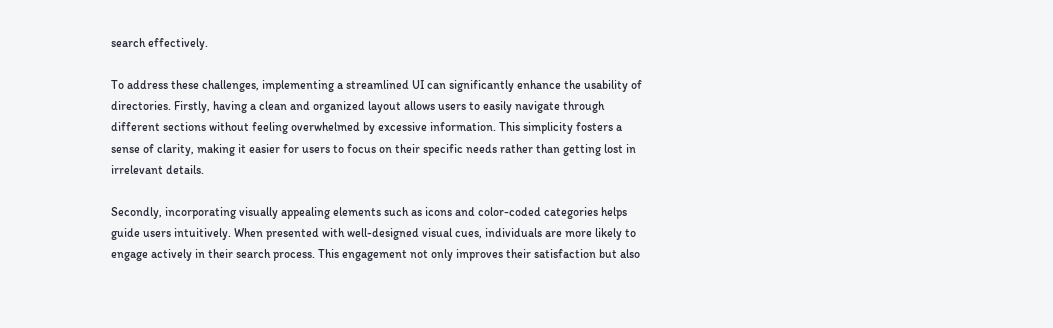search effectively.

To address these challenges, implementing a streamlined UI can significantly enhance the usability of directories. Firstly, having a clean and organized layout allows users to easily navigate through different sections without feeling overwhelmed by excessive information. This simplicity fosters a sense of clarity, making it easier for users to focus on their specific needs rather than getting lost in irrelevant details.

Secondly, incorporating visually appealing elements such as icons and color-coded categories helps guide users intuitively. When presented with well-designed visual cues, individuals are more likely to engage actively in their search process. This engagement not only improves their satisfaction but also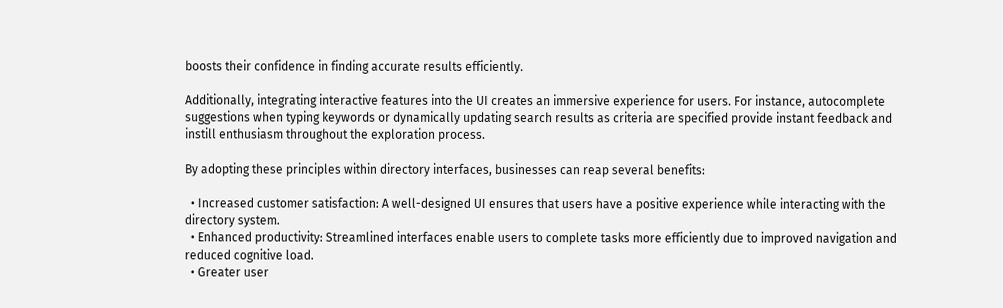boosts their confidence in finding accurate results efficiently.

Additionally, integrating interactive features into the UI creates an immersive experience for users. For instance, autocomplete suggestions when typing keywords or dynamically updating search results as criteria are specified provide instant feedback and instill enthusiasm throughout the exploration process.

By adopting these principles within directory interfaces, businesses can reap several benefits:

  • Increased customer satisfaction: A well-designed UI ensures that users have a positive experience while interacting with the directory system.
  • Enhanced productivity: Streamlined interfaces enable users to complete tasks more efficiently due to improved navigation and reduced cognitive load.
  • Greater user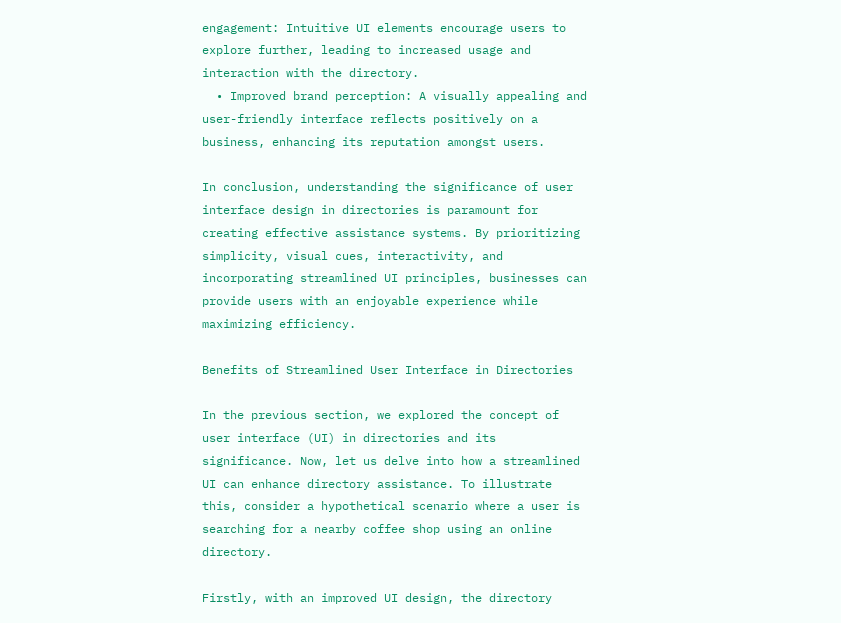engagement: Intuitive UI elements encourage users to explore further, leading to increased usage and interaction with the directory.
  • Improved brand perception: A visually appealing and user-friendly interface reflects positively on a business, enhancing its reputation amongst users.

In conclusion, understanding the significance of user interface design in directories is paramount for creating effective assistance systems. By prioritizing simplicity, visual cues, interactivity, and incorporating streamlined UI principles, businesses can provide users with an enjoyable experience while maximizing efficiency.

Benefits of Streamlined User Interface in Directories

In the previous section, we explored the concept of user interface (UI) in directories and its significance. Now, let us delve into how a streamlined UI can enhance directory assistance. To illustrate this, consider a hypothetical scenario where a user is searching for a nearby coffee shop using an online directory.

Firstly, with an improved UI design, the directory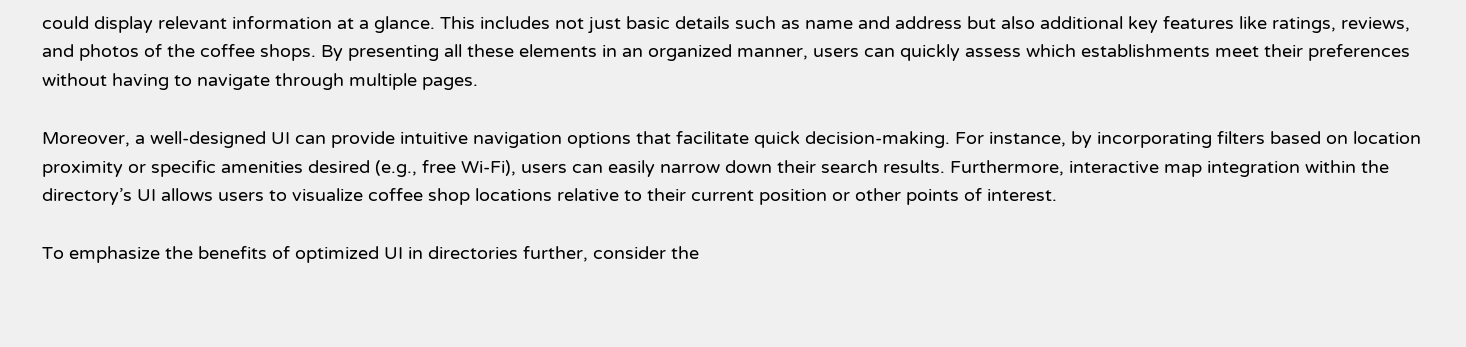could display relevant information at a glance. This includes not just basic details such as name and address but also additional key features like ratings, reviews, and photos of the coffee shops. By presenting all these elements in an organized manner, users can quickly assess which establishments meet their preferences without having to navigate through multiple pages.

Moreover, a well-designed UI can provide intuitive navigation options that facilitate quick decision-making. For instance, by incorporating filters based on location proximity or specific amenities desired (e.g., free Wi-Fi), users can easily narrow down their search results. Furthermore, interactive map integration within the directory’s UI allows users to visualize coffee shop locations relative to their current position or other points of interest.

To emphasize the benefits of optimized UI in directories further, consider the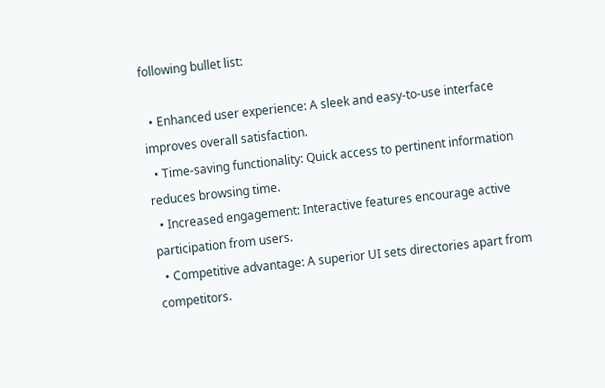following bullet list:

  • Enhanced user experience: A sleek and easy-to-use interface improves overall satisfaction.
  • Time-saving functionality: Quick access to pertinent information reduces browsing time.
  • Increased engagement: Interactive features encourage active participation from users.
  • Competitive advantage: A superior UI sets directories apart from competitors.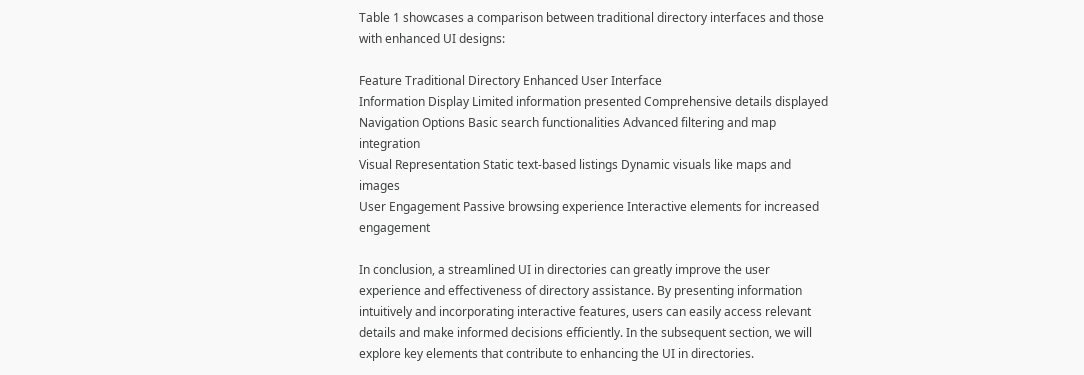Table 1 showcases a comparison between traditional directory interfaces and those with enhanced UI designs:

Feature Traditional Directory Enhanced User Interface
Information Display Limited information presented Comprehensive details displayed
Navigation Options Basic search functionalities Advanced filtering and map integration
Visual Representation Static text-based listings Dynamic visuals like maps and images
User Engagement Passive browsing experience Interactive elements for increased engagement

In conclusion, a streamlined UI in directories can greatly improve the user experience and effectiveness of directory assistance. By presenting information intuitively and incorporating interactive features, users can easily access relevant details and make informed decisions efficiently. In the subsequent section, we will explore key elements that contribute to enhancing the UI in directories.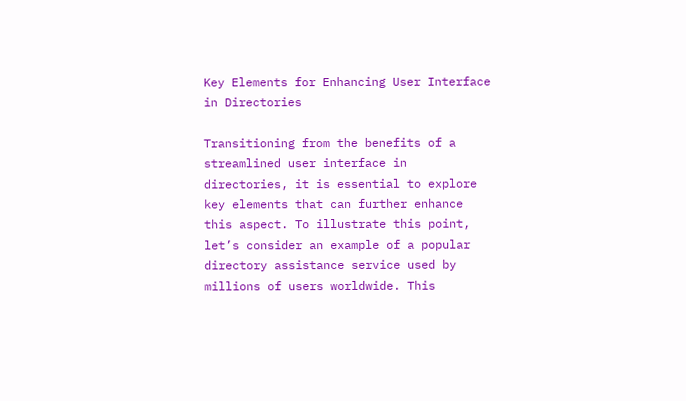Key Elements for Enhancing User Interface in Directories

Transitioning from the benefits of a streamlined user interface in directories, it is essential to explore key elements that can further enhance this aspect. To illustrate this point, let’s consider an example of a popular directory assistance service used by millions of users worldwide. This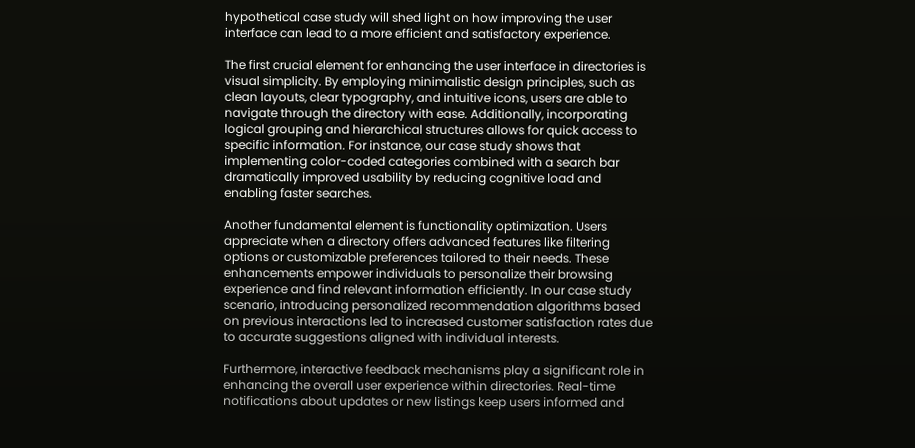hypothetical case study will shed light on how improving the user interface can lead to a more efficient and satisfactory experience.

The first crucial element for enhancing the user interface in directories is visual simplicity. By employing minimalistic design principles, such as clean layouts, clear typography, and intuitive icons, users are able to navigate through the directory with ease. Additionally, incorporating logical grouping and hierarchical structures allows for quick access to specific information. For instance, our case study shows that implementing color-coded categories combined with a search bar dramatically improved usability by reducing cognitive load and enabling faster searches.

Another fundamental element is functionality optimization. Users appreciate when a directory offers advanced features like filtering options or customizable preferences tailored to their needs. These enhancements empower individuals to personalize their browsing experience and find relevant information efficiently. In our case study scenario, introducing personalized recommendation algorithms based on previous interactions led to increased customer satisfaction rates due to accurate suggestions aligned with individual interests.

Furthermore, interactive feedback mechanisms play a significant role in enhancing the overall user experience within directories. Real-time notifications about updates or new listings keep users informed and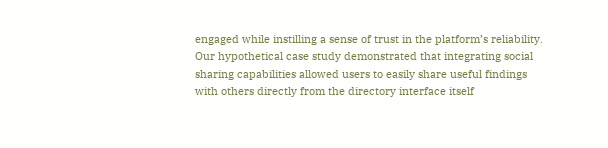engaged while instilling a sense of trust in the platform’s reliability. Our hypothetical case study demonstrated that integrating social sharing capabilities allowed users to easily share useful findings with others directly from the directory interface itself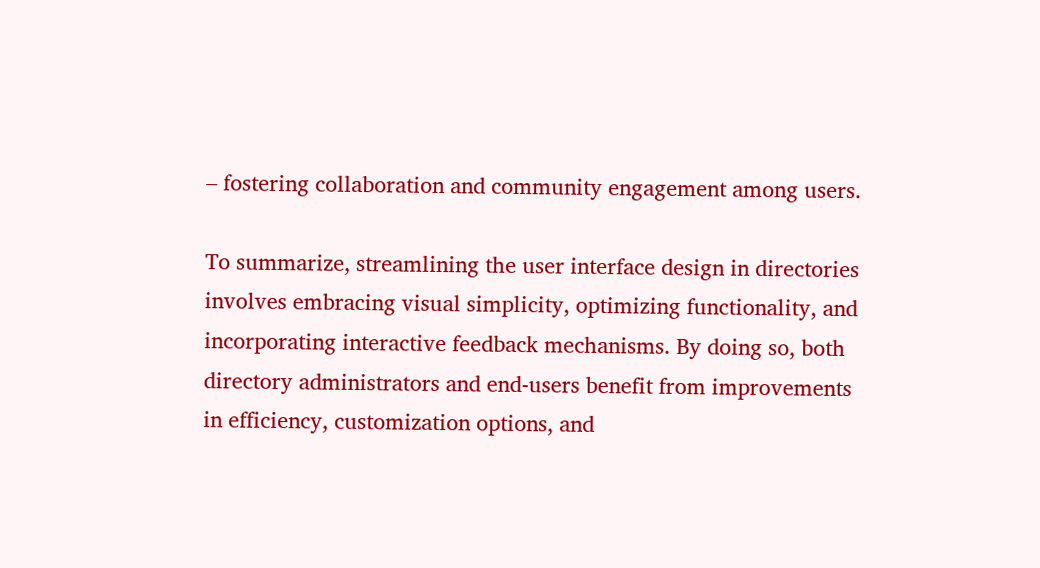– fostering collaboration and community engagement among users.

To summarize, streamlining the user interface design in directories involves embracing visual simplicity, optimizing functionality, and incorporating interactive feedback mechanisms. By doing so, both directory administrators and end-users benefit from improvements in efficiency, customization options, and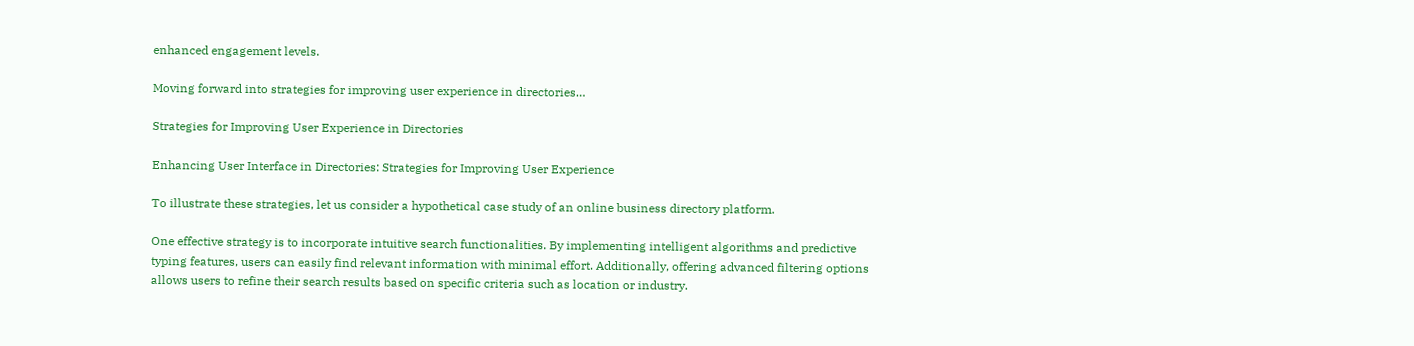enhanced engagement levels.

Moving forward into strategies for improving user experience in directories…

Strategies for Improving User Experience in Directories

Enhancing User Interface in Directories: Strategies for Improving User Experience

To illustrate these strategies, let us consider a hypothetical case study of an online business directory platform.

One effective strategy is to incorporate intuitive search functionalities. By implementing intelligent algorithms and predictive typing features, users can easily find relevant information with minimal effort. Additionally, offering advanced filtering options allows users to refine their search results based on specific criteria such as location or industry.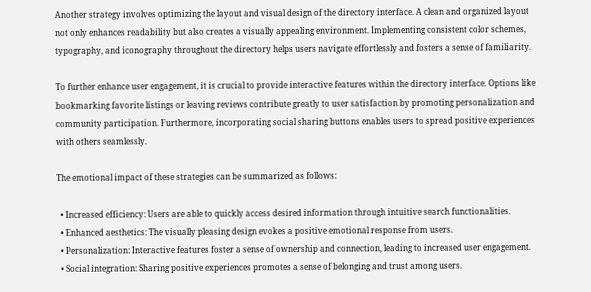Another strategy involves optimizing the layout and visual design of the directory interface. A clean and organized layout not only enhances readability but also creates a visually appealing environment. Implementing consistent color schemes, typography, and iconography throughout the directory helps users navigate effortlessly and fosters a sense of familiarity.

To further enhance user engagement, it is crucial to provide interactive features within the directory interface. Options like bookmarking favorite listings or leaving reviews contribute greatly to user satisfaction by promoting personalization and community participation. Furthermore, incorporating social sharing buttons enables users to spread positive experiences with others seamlessly.

The emotional impact of these strategies can be summarized as follows:

  • Increased efficiency: Users are able to quickly access desired information through intuitive search functionalities.
  • Enhanced aesthetics: The visually pleasing design evokes a positive emotional response from users.
  • Personalization: Interactive features foster a sense of ownership and connection, leading to increased user engagement.
  • Social integration: Sharing positive experiences promotes a sense of belonging and trust among users.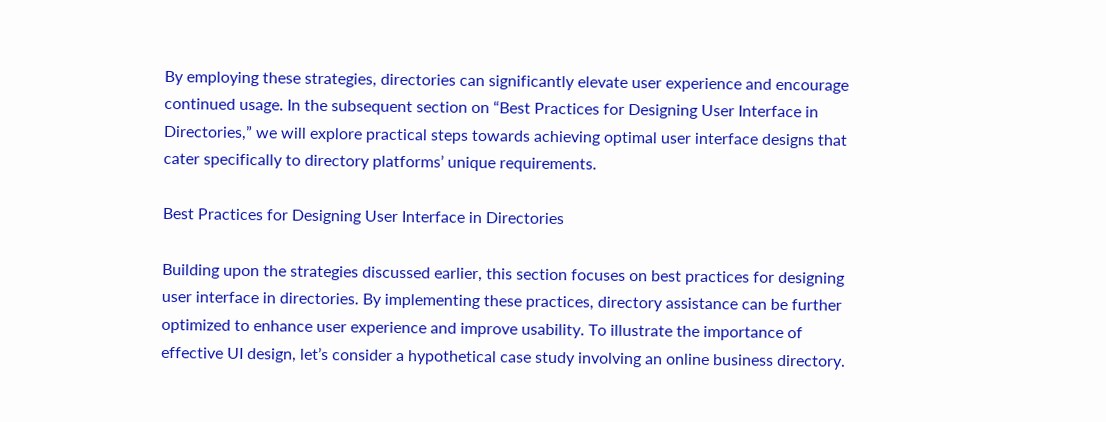By employing these strategies, directories can significantly elevate user experience and encourage continued usage. In the subsequent section on “Best Practices for Designing User Interface in Directories,” we will explore practical steps towards achieving optimal user interface designs that cater specifically to directory platforms’ unique requirements.

Best Practices for Designing User Interface in Directories

Building upon the strategies discussed earlier, this section focuses on best practices for designing user interface in directories. By implementing these practices, directory assistance can be further optimized to enhance user experience and improve usability. To illustrate the importance of effective UI design, let’s consider a hypothetical case study involving an online business directory.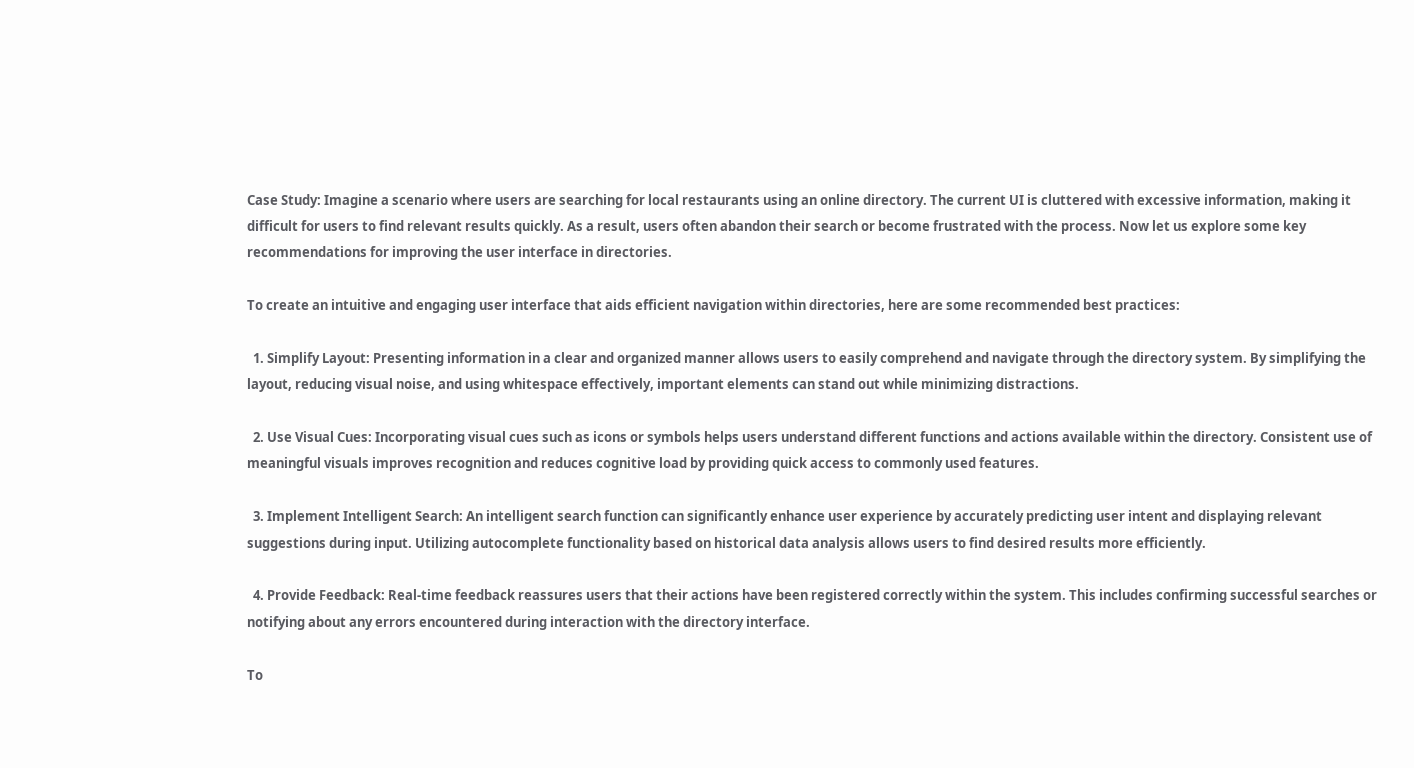Case Study: Imagine a scenario where users are searching for local restaurants using an online directory. The current UI is cluttered with excessive information, making it difficult for users to find relevant results quickly. As a result, users often abandon their search or become frustrated with the process. Now let us explore some key recommendations for improving the user interface in directories.

To create an intuitive and engaging user interface that aids efficient navigation within directories, here are some recommended best practices:

  1. Simplify Layout: Presenting information in a clear and organized manner allows users to easily comprehend and navigate through the directory system. By simplifying the layout, reducing visual noise, and using whitespace effectively, important elements can stand out while minimizing distractions.

  2. Use Visual Cues: Incorporating visual cues such as icons or symbols helps users understand different functions and actions available within the directory. Consistent use of meaningful visuals improves recognition and reduces cognitive load by providing quick access to commonly used features.

  3. Implement Intelligent Search: An intelligent search function can significantly enhance user experience by accurately predicting user intent and displaying relevant suggestions during input. Utilizing autocomplete functionality based on historical data analysis allows users to find desired results more efficiently.

  4. Provide Feedback: Real-time feedback reassures users that their actions have been registered correctly within the system. This includes confirming successful searches or notifying about any errors encountered during interaction with the directory interface.

To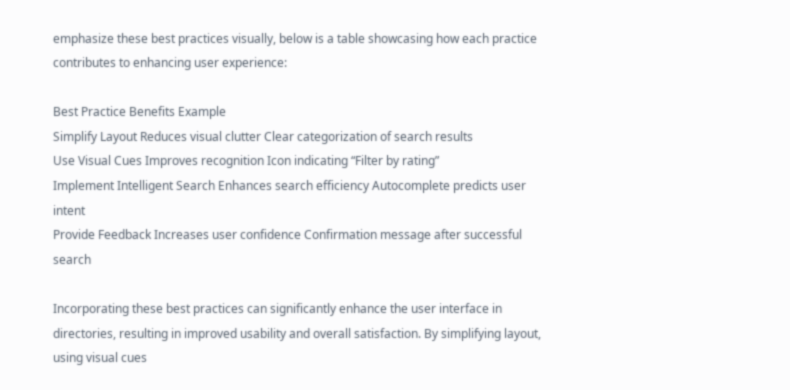emphasize these best practices visually, below is a table showcasing how each practice contributes to enhancing user experience:

Best Practice Benefits Example
Simplify Layout Reduces visual clutter Clear categorization of search results
Use Visual Cues Improves recognition Icon indicating “Filter by rating”
Implement Intelligent Search Enhances search efficiency Autocomplete predicts user intent
Provide Feedback Increases user confidence Confirmation message after successful search

Incorporating these best practices can significantly enhance the user interface in directories, resulting in improved usability and overall satisfaction. By simplifying layout, using visual cues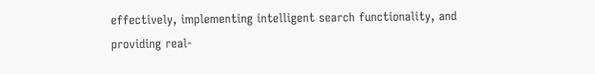effectively, implementing intelligent search functionality, and providing real-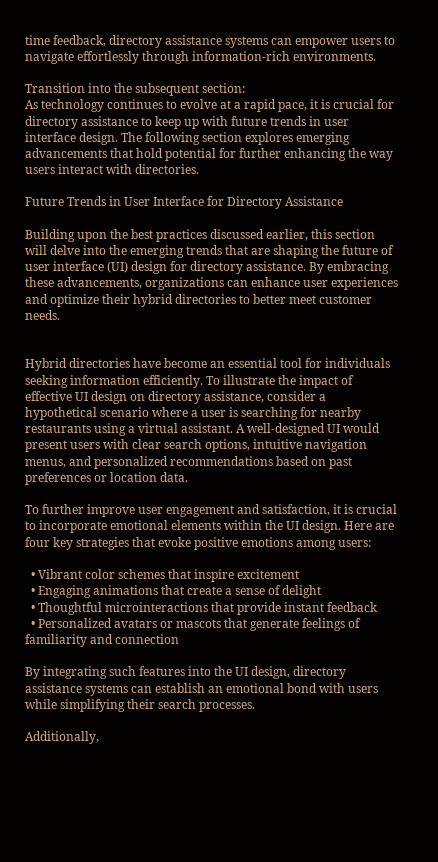time feedback, directory assistance systems can empower users to navigate effortlessly through information-rich environments.

Transition into the subsequent section:
As technology continues to evolve at a rapid pace, it is crucial for directory assistance to keep up with future trends in user interface design. The following section explores emerging advancements that hold potential for further enhancing the way users interact with directories.

Future Trends in User Interface for Directory Assistance

Building upon the best practices discussed earlier, this section will delve into the emerging trends that are shaping the future of user interface (UI) design for directory assistance. By embracing these advancements, organizations can enhance user experiences and optimize their hybrid directories to better meet customer needs.


Hybrid directories have become an essential tool for individuals seeking information efficiently. To illustrate the impact of effective UI design on directory assistance, consider a hypothetical scenario where a user is searching for nearby restaurants using a virtual assistant. A well-designed UI would present users with clear search options, intuitive navigation menus, and personalized recommendations based on past preferences or location data.

To further improve user engagement and satisfaction, it is crucial to incorporate emotional elements within the UI design. Here are four key strategies that evoke positive emotions among users:

  • Vibrant color schemes that inspire excitement
  • Engaging animations that create a sense of delight
  • Thoughtful microinteractions that provide instant feedback
  • Personalized avatars or mascots that generate feelings of familiarity and connection

By integrating such features into the UI design, directory assistance systems can establish an emotional bond with users while simplifying their search processes.

Additionally,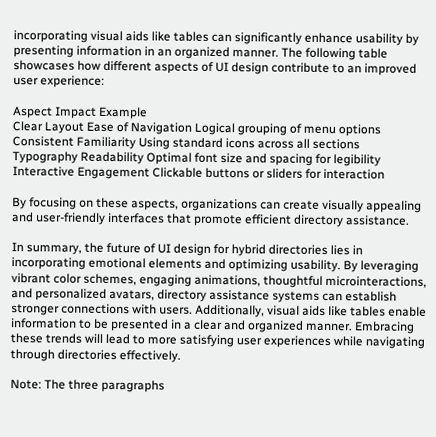incorporating visual aids like tables can significantly enhance usability by presenting information in an organized manner. The following table showcases how different aspects of UI design contribute to an improved user experience:

Aspect Impact Example
Clear Layout Ease of Navigation Logical grouping of menu options
Consistent Familiarity Using standard icons across all sections
Typography Readability Optimal font size and spacing for legibility
Interactive Engagement Clickable buttons or sliders for interaction

By focusing on these aspects, organizations can create visually appealing and user-friendly interfaces that promote efficient directory assistance.

In summary, the future of UI design for hybrid directories lies in incorporating emotional elements and optimizing usability. By leveraging vibrant color schemes, engaging animations, thoughtful microinteractions, and personalized avatars, directory assistance systems can establish stronger connections with users. Additionally, visual aids like tables enable information to be presented in a clear and organized manner. Embracing these trends will lead to more satisfying user experiences while navigating through directories effectively.

Note: The three paragraphs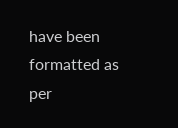have been formatted as per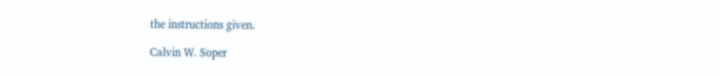the instructions given.

Calvin W. Soper